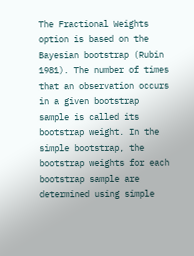The Fractional Weights option is based on the Bayesian bootstrap (Rubin 1981). The number of times that an observation occurs in a given bootstrap sample is called its bootstrap weight. In the simple bootstrap, the bootstrap weights for each bootstrap sample are determined using simple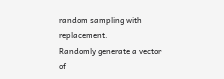random sampling with replacement.
Randomly generate a vector of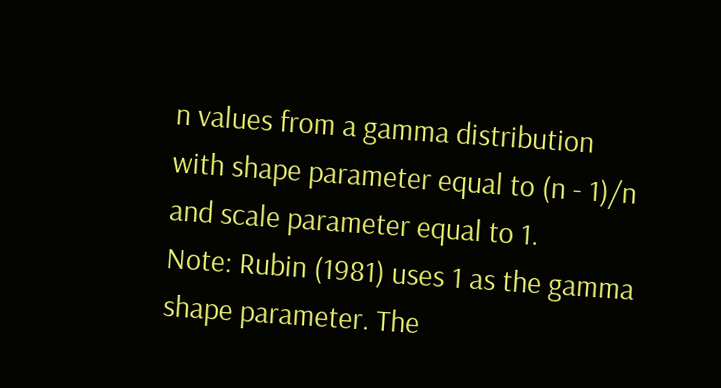n values from a gamma distribution with shape parameter equal to (n - 1)/n and scale parameter equal to 1.
Note: Rubin (1981) uses 1 as the gamma shape parameter. The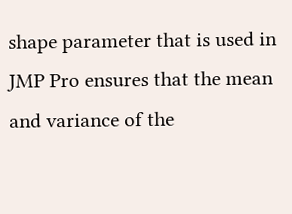shape parameter that is used in JMP Pro ensures that the mean and variance of the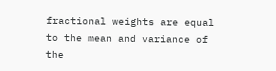fractional weights are equal to the mean and variance of the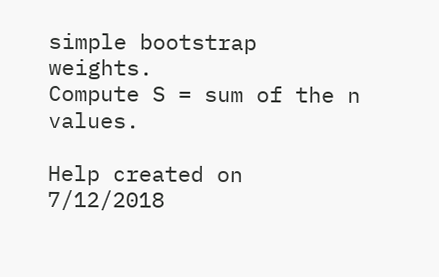simple bootstrap weights.
Compute S = sum of the n values.

Help created on 7/12/2018